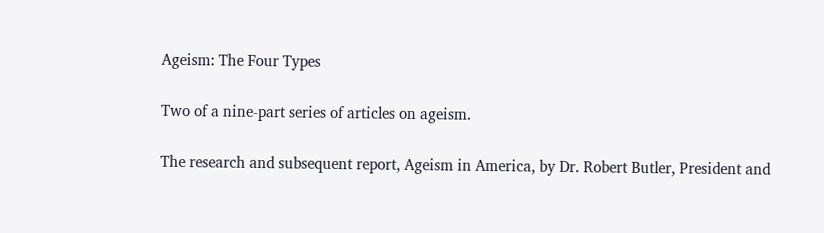Ageism: The Four Types

Two of a nine-part series of articles on ageism.

The research and subsequent report, Ageism in America, by Dr. Robert Butler, President and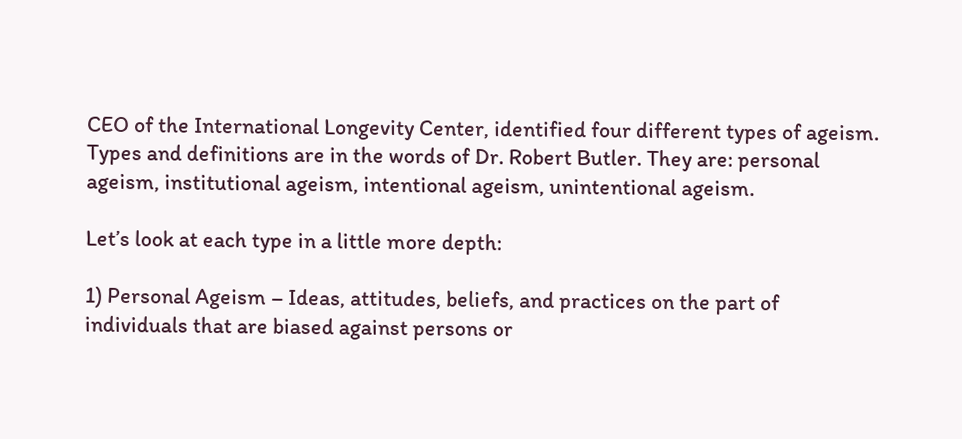CEO of the International Longevity Center, identified four different types of ageism. Types and definitions are in the words of Dr. Robert Butler. They are: personal ageism, institutional ageism, intentional ageism, unintentional ageism.

Let’s look at each type in a little more depth:

1) Personal Ageism – Ideas, attitudes, beliefs, and practices on the part of individuals that are biased against persons or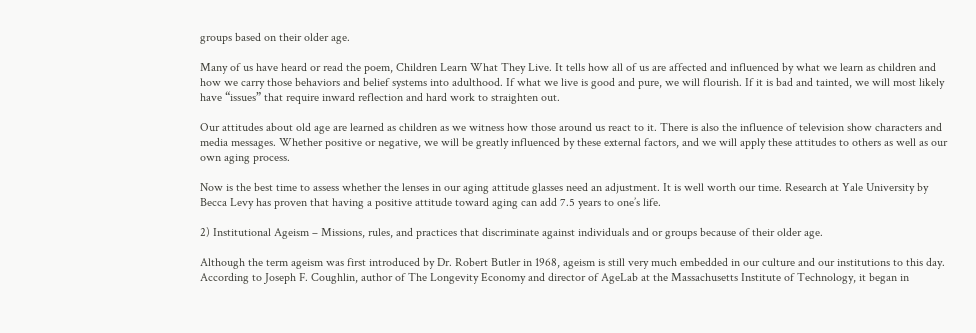groups based on their older age.

Many of us have heard or read the poem, Children Learn What They Live. It tells how all of us are affected and influenced by what we learn as children and how we carry those behaviors and belief systems into adulthood. If what we live is good and pure, we will flourish. If it is bad and tainted, we will most likely have “issues” that require inward reflection and hard work to straighten out.

Our attitudes about old age are learned as children as we witness how those around us react to it. There is also the influence of television show characters and media messages. Whether positive or negative, we will be greatly influenced by these external factors, and we will apply these attitudes to others as well as our own aging process.

Now is the best time to assess whether the lenses in our aging attitude glasses need an adjustment. It is well worth our time. Research at Yale University by Becca Levy has proven that having a positive attitude toward aging can add 7.5 years to one’s life.

2) Institutional Ageism – Missions, rules, and practices that discriminate against individuals and or groups because of their older age.

Although the term ageism was first introduced by Dr. Robert Butler in 1968, ageism is still very much embedded in our culture and our institutions to this day. According to Joseph F. Coughlin, author of The Longevity Economy and director of AgeLab at the Massachusetts Institute of Technology, it began in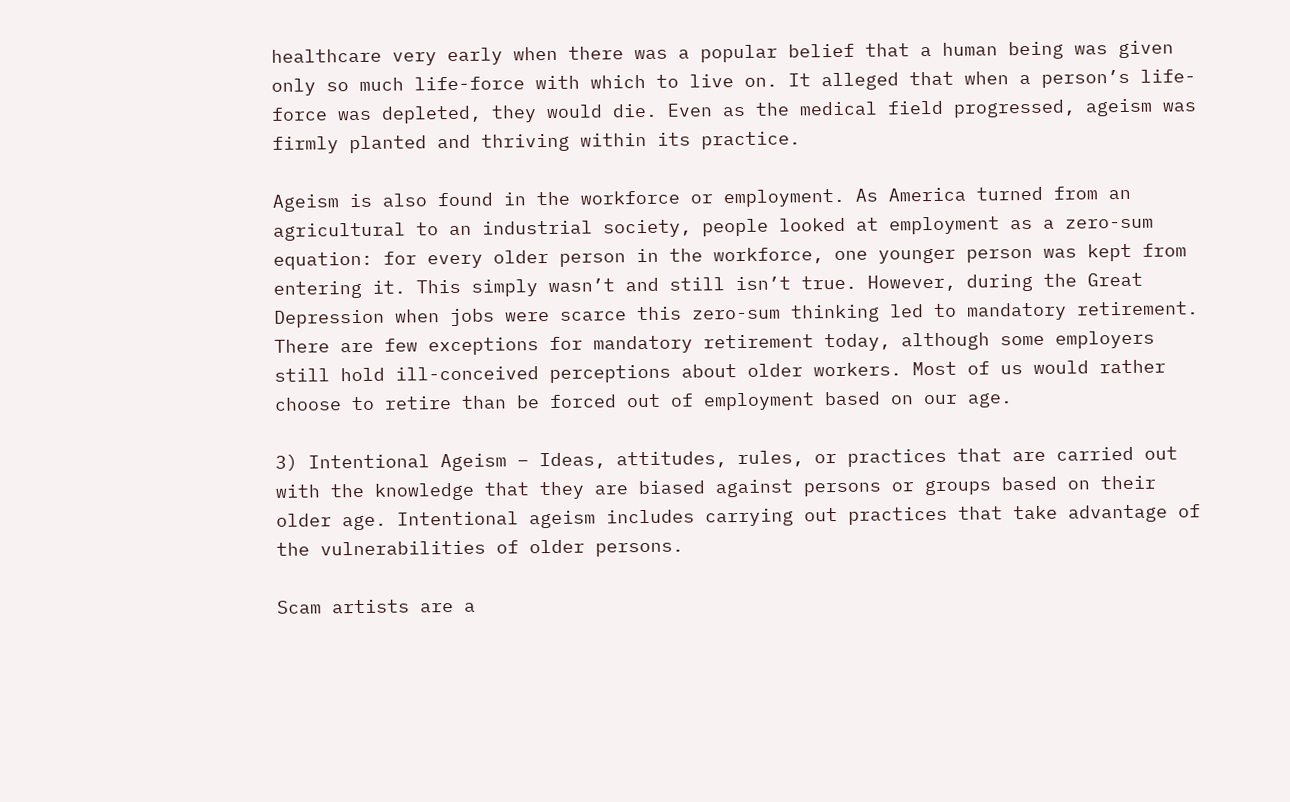healthcare very early when there was a popular belief that a human being was given only so much life-force with which to live on. It alleged that when a person’s life-force was depleted, they would die. Even as the medical field progressed, ageism was firmly planted and thriving within its practice.

Ageism is also found in the workforce or employment. As America turned from an agricultural to an industrial society, people looked at employment as a zero-sum equation: for every older person in the workforce, one younger person was kept from entering it. This simply wasn’t and still isn’t true. However, during the Great Depression when jobs were scarce this zero-sum thinking led to mandatory retirement. There are few exceptions for mandatory retirement today, although some employers still hold ill-conceived perceptions about older workers. Most of us would rather choose to retire than be forced out of employment based on our age.

3) Intentional Ageism – Ideas, attitudes, rules, or practices that are carried out with the knowledge that they are biased against persons or groups based on their older age. Intentional ageism includes carrying out practices that take advantage of the vulnerabilities of older persons.

Scam artists are a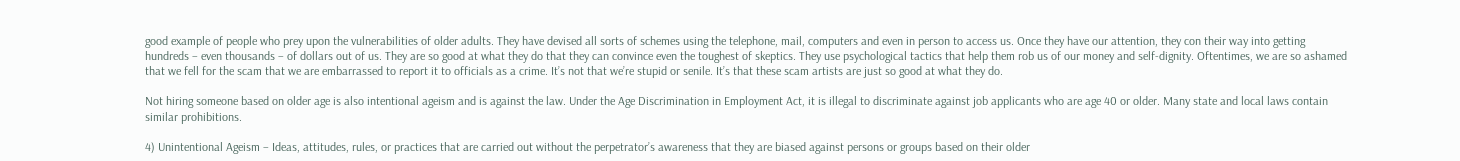good example of people who prey upon the vulnerabilities of older adults. They have devised all sorts of schemes using the telephone, mail, computers and even in person to access us. Once they have our attention, they con their way into getting hundreds – even thousands – of dollars out of us. They are so good at what they do that they can convince even the toughest of skeptics. They use psychological tactics that help them rob us of our money and self-dignity. Oftentimes, we are so ashamed that we fell for the scam that we are embarrassed to report it to officials as a crime. It’s not that we’re stupid or senile. It’s that these scam artists are just so good at what they do.

Not hiring someone based on older age is also intentional ageism and is against the law. Under the Age Discrimination in Employment Act, it is illegal to discriminate against job applicants who are age 40 or older. Many state and local laws contain similar prohibitions.

4) Unintentional Ageism – Ideas, attitudes, rules, or practices that are carried out without the perpetrator’s awareness that they are biased against persons or groups based on their older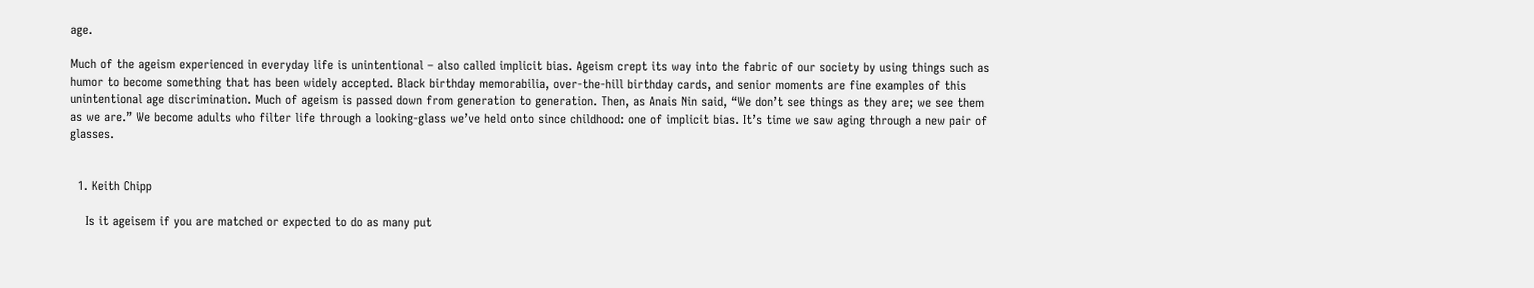age.

Much of the ageism experienced in everyday life is unintentional – also called implicit bias. Ageism crept its way into the fabric of our society by using things such as humor to become something that has been widely accepted. Black birthday memorabilia, over-the-hill birthday cards, and senior moments are fine examples of this unintentional age discrimination. Much of ageism is passed down from generation to generation. Then, as Anais Nin said, “We don’t see things as they are; we see them as we are.” We become adults who filter life through a looking-glass we’ve held onto since childhood: one of implicit bias. It’s time we saw aging through a new pair of glasses.


  1. Keith Chipp

    Is it ageisem if you are matched or expected to do as many put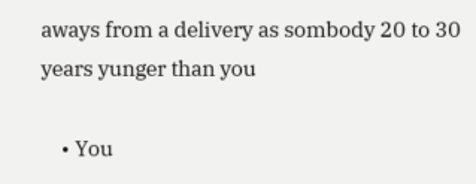aways from a delivery as sombody 20 to 30 years yunger than you

    • You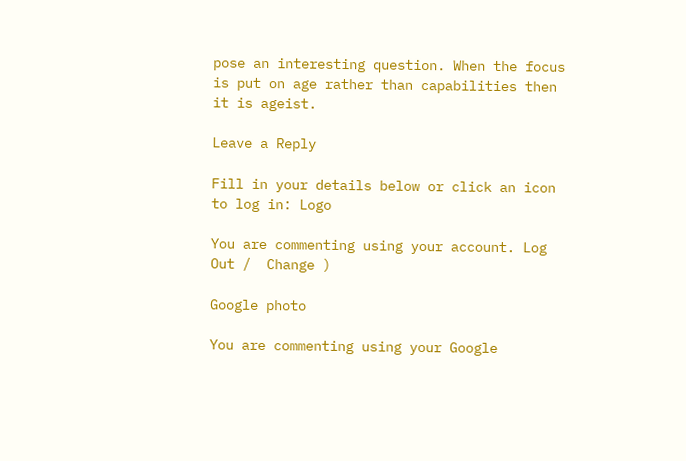pose an interesting question. When the focus is put on age rather than capabilities then it is ageist.

Leave a Reply

Fill in your details below or click an icon to log in: Logo

You are commenting using your account. Log Out /  Change )

Google photo

You are commenting using your Google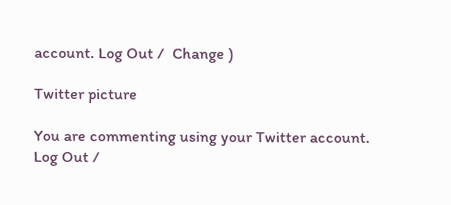account. Log Out /  Change )

Twitter picture

You are commenting using your Twitter account. Log Out /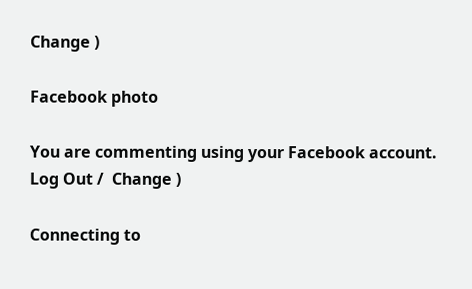Change )

Facebook photo

You are commenting using your Facebook account. Log Out /  Change )

Connecting to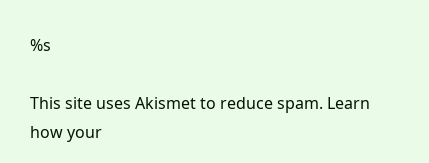%s

This site uses Akismet to reduce spam. Learn how your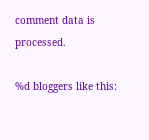comment data is processed.

%d bloggers like this: